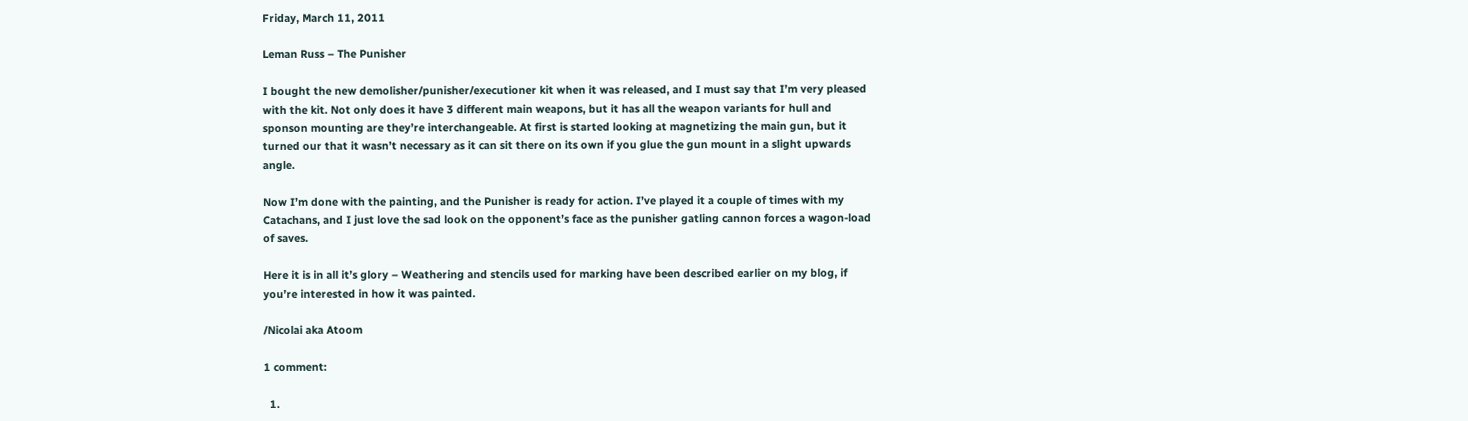Friday, March 11, 2011

Leman Russ – The Punisher

I bought the new demolisher/punisher/executioner kit when it was released, and I must say that I’m very pleased with the kit. Not only does it have 3 different main weapons, but it has all the weapon variants for hull and sponson mounting are they’re interchangeable. At first is started looking at magnetizing the main gun, but it turned our that it wasn’t necessary as it can sit there on its own if you glue the gun mount in a slight upwards angle.

Now I’m done with the painting, and the Punisher is ready for action. I’ve played it a couple of times with my Catachans, and I just love the sad look on the opponent’s face as the punisher gatling cannon forces a wagon-load of saves.

Here it is in all it’s glory – Weathering and stencils used for marking have been described earlier on my blog, if you’re interested in how it was painted.

/Nicolai aka Atoom

1 comment:

  1.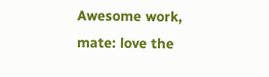Awesome work, mate: love the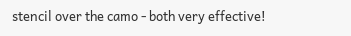stencil over the camo - both very effective!